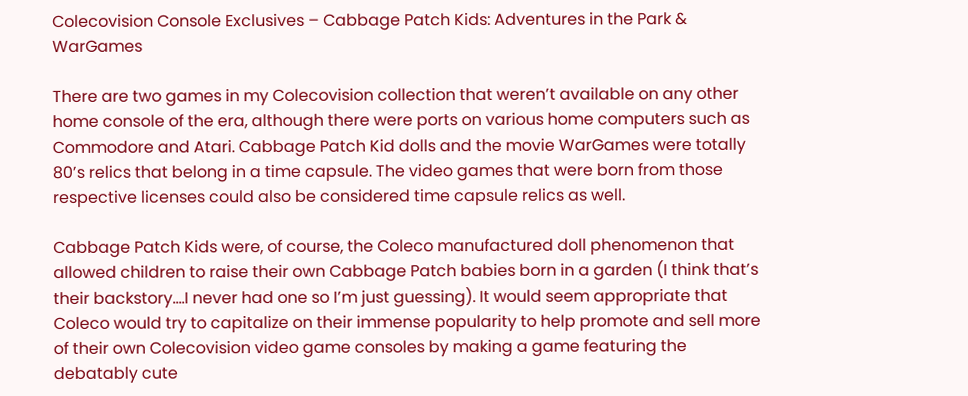Colecovision Console Exclusives – Cabbage Patch Kids: Adventures in the Park & WarGames

There are two games in my Colecovision collection that weren’t available on any other home console of the era, although there were ports on various home computers such as Commodore and Atari. Cabbage Patch Kid dolls and the movie WarGames were totally 80’s relics that belong in a time capsule. The video games that were born from those respective licenses could also be considered time capsule relics as well.

Cabbage Patch Kids were, of course, the Coleco manufactured doll phenomenon that allowed children to raise their own Cabbage Patch babies born in a garden (I think that’s their backstory….I never had one so I’m just guessing). It would seem appropriate that Coleco would try to capitalize on their immense popularity to help promote and sell more of their own Colecovision video game consoles by making a game featuring the debatably cute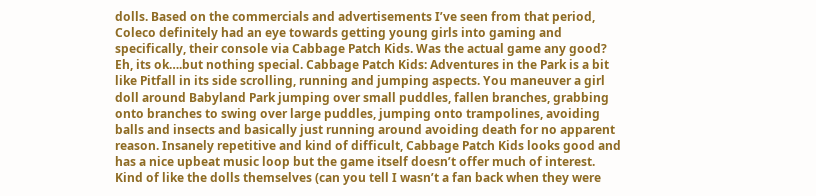dolls. Based on the commercials and advertisements I’ve seen from that period, Coleco definitely had an eye towards getting young girls into gaming and specifically, their console via Cabbage Patch Kids. Was the actual game any good? Eh, its ok….but nothing special. Cabbage Patch Kids: Adventures in the Park is a bit like Pitfall in its side scrolling, running and jumping aspects. You maneuver a girl doll around Babyland Park jumping over small puddles, fallen branches, grabbing onto branches to swing over large puddles, jumping onto trampolines, avoiding balls and insects and basically just running around avoiding death for no apparent reason. Insanely repetitive and kind of difficult, Cabbage Patch Kids looks good and has a nice upbeat music loop but the game itself doesn’t offer much of interest. Kind of like the dolls themselves (can you tell I wasn’t a fan back when they were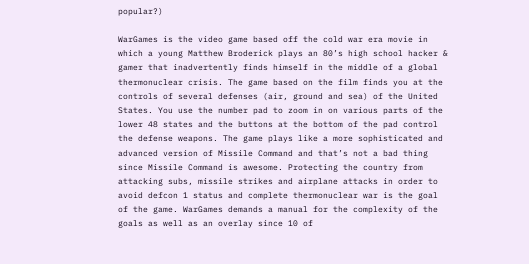popular?)

WarGames is the video game based off the cold war era movie in which a young Matthew Broderick plays an 80’s high school hacker & gamer that inadvertently finds himself in the middle of a global thermonuclear crisis. The game based on the film finds you at the controls of several defenses (air, ground and sea) of the United States. You use the number pad to zoom in on various parts of the lower 48 states and the buttons at the bottom of the pad control the defense weapons. The game plays like a more sophisticated and advanced version of Missile Command and that’s not a bad thing since Missile Command is awesome. Protecting the country from attacking subs, missile strikes and airplane attacks in order to avoid defcon 1 status and complete thermonuclear war is the goal of the game. WarGames demands a manual for the complexity of the goals as well as an overlay since 10 of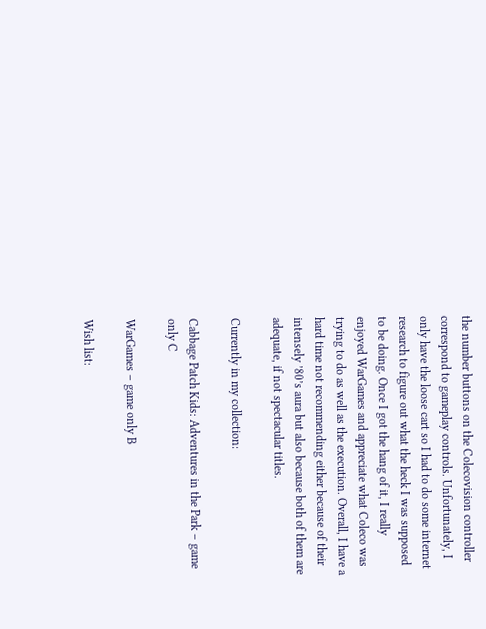the number buttons on the Colecovision controller correspond to gameplay controls. Unfortunately, I only have the loose cart so I had to do some internet research to figure out what the heck I was supposed to be doing. Once I got the hang of it, I really enjoyed WarGames and appreciate what Coleco was trying to do as well as the execution. Overall, I have a hard time not recommending either because of their intensely ’80’s aura but also because both of them are adequate, if not spectacular titles.

Currently in my collection:

Cabbage Patch Kids: Adventures in the Park – game only C

WarGames – game only B

Wish list: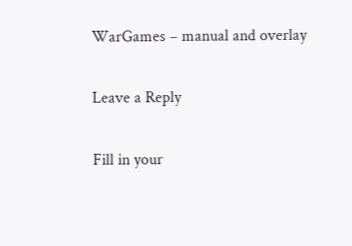WarGames – manual and overlay

Leave a Reply

Fill in your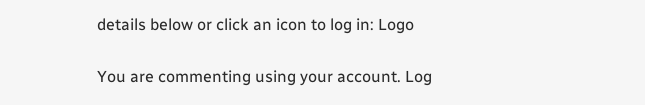details below or click an icon to log in: Logo

You are commenting using your account. Log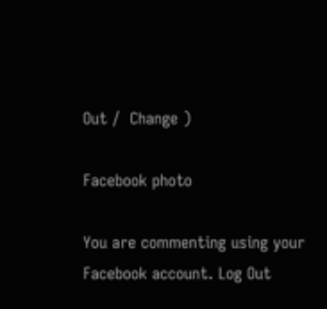Out /  Change )

Facebook photo

You are commenting using your Facebook account. Log Out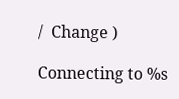/  Change )

Connecting to %s